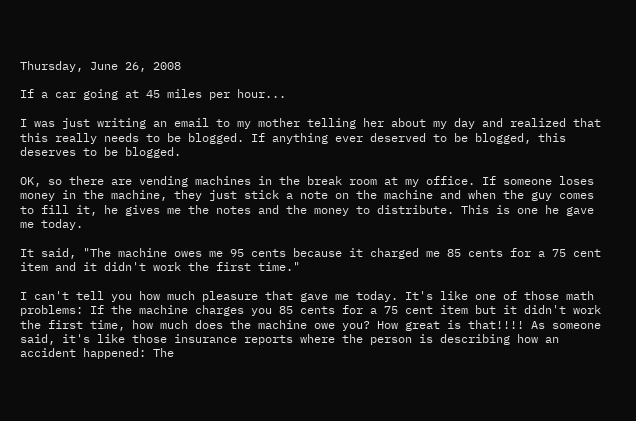Thursday, June 26, 2008

If a car going at 45 miles per hour...

I was just writing an email to my mother telling her about my day and realized that this really needs to be blogged. If anything ever deserved to be blogged, this deserves to be blogged.

OK, so there are vending machines in the break room at my office. If someone loses money in the machine, they just stick a note on the machine and when the guy comes to fill it, he gives me the notes and the money to distribute. This is one he gave me today.

It said, "The machine owes me 95 cents because it charged me 85 cents for a 75 cent item and it didn't work the first time."

I can't tell you how much pleasure that gave me today. It's like one of those math problems: If the machine charges you 85 cents for a 75 cent item but it didn't work the first time, how much does the machine owe you? How great is that!!!! As someone said, it's like those insurance reports where the person is describing how an accident happened: The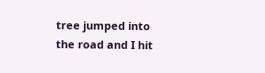tree jumped into the road and I hit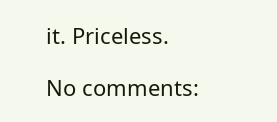it. Priceless.

No comments: